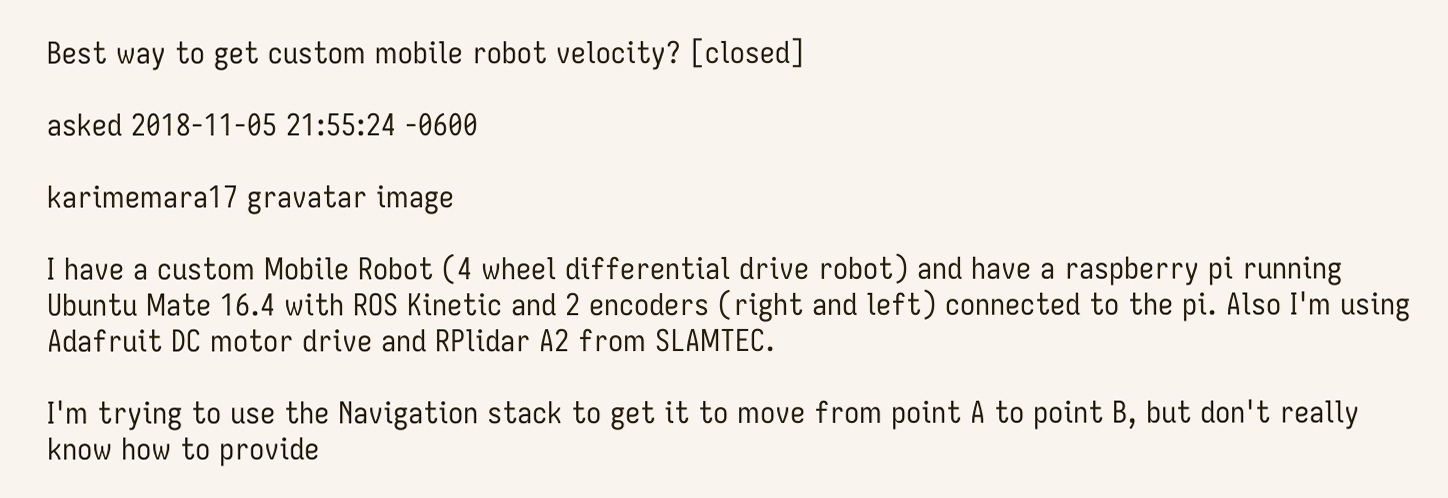Best way to get custom mobile robot velocity? [closed]

asked 2018-11-05 21:55:24 -0600

karimemara17 gravatar image

I have a custom Mobile Robot (4 wheel differential drive robot) and have a raspberry pi running Ubuntu Mate 16.4 with ROS Kinetic and 2 encoders (right and left) connected to the pi. Also I'm using Adafruit DC motor drive and RPlidar A2 from SLAMTEC.

I'm trying to use the Navigation stack to get it to move from point A to point B, but don't really know how to provide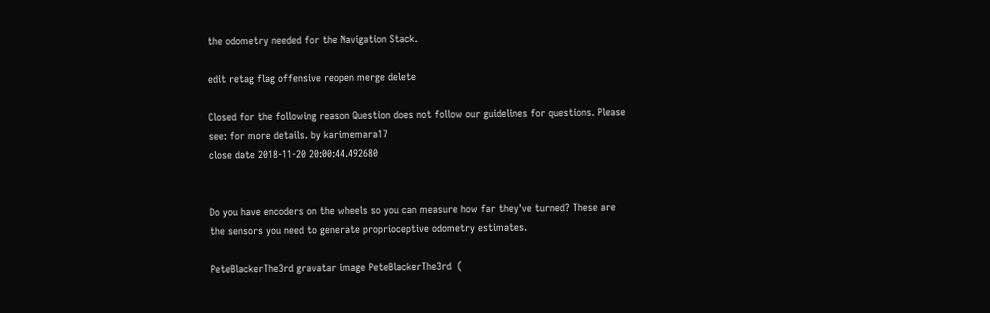the odometry needed for the Navigation Stack.

edit retag flag offensive reopen merge delete

Closed for the following reason Question does not follow our guidelines for questions. Please see: for more details. by karimemara17
close date 2018-11-20 20:00:44.492680


Do you have encoders on the wheels so you can measure how far they've turned? These are the sensors you need to generate proprioceptive odometry estimates.

PeteBlackerThe3rd gravatar image PeteBlackerThe3rd  (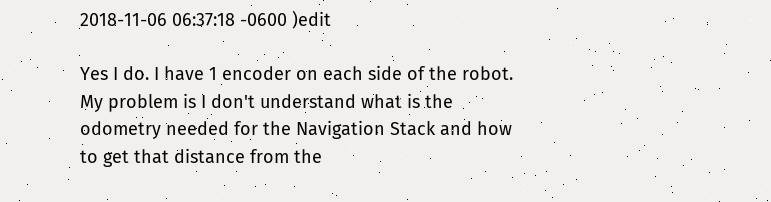2018-11-06 06:37:18 -0600 )edit

Yes I do. I have 1 encoder on each side of the robot. My problem is I don't understand what is the odometry needed for the Navigation Stack and how to get that distance from the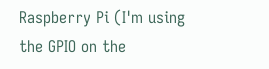Raspberry Pi (I'm using the GPIO on the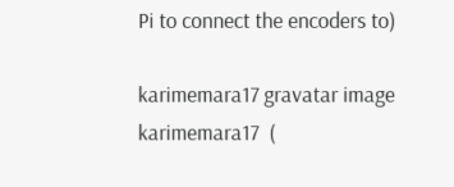Pi to connect the encoders to)

karimemara17 gravatar image karimemara17  (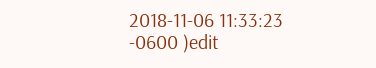2018-11-06 11:33:23 -0600 )edit